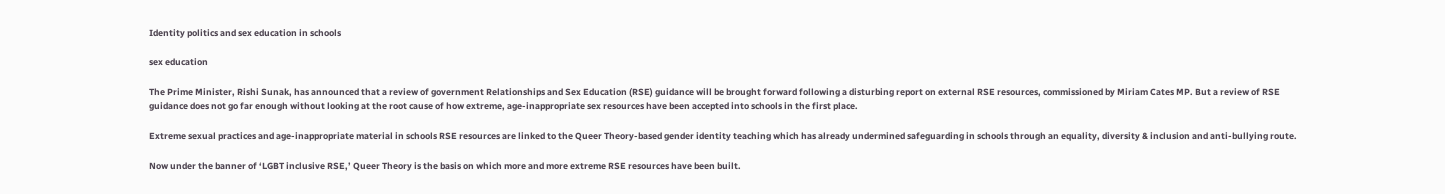Identity politics and sex education in schools

sex education

The Prime Minister, Rishi Sunak, has announced that a review of government Relationships and Sex Education (RSE) guidance will be brought forward following a disturbing report on external RSE resources, commissioned by Miriam Cates MP. But a review of RSE guidance does not go far enough without looking at the root cause of how extreme, age-inappropriate sex resources have been accepted into schools in the first place.

Extreme sexual practices and age-inappropriate material in schools RSE resources are linked to the Queer Theory-based gender identity teaching which has already undermined safeguarding in schools through an equality, diversity & inclusion and anti-bullying route.

Now under the banner of ‘LGBT inclusive RSE,’ Queer Theory is the basis on which more and more extreme RSE resources have been built.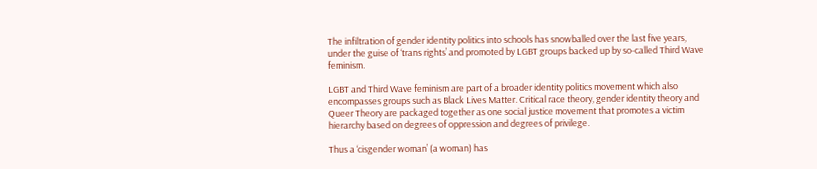The infiltration of gender identity politics into schools has snowballed over the last five years, under the guise of ‘trans rights’ and promoted by LGBT groups backed up by so-called Third Wave feminism.

LGBT and Third Wave feminism are part of a broader identity politics movement which also encompasses groups such as Black Lives Matter. Critical race theory, gender identity theory and Queer Theory are packaged together as one social justice movement that promotes a victim hierarchy based on degrees of oppression and degrees of privilege.

Thus a ‘cisgender woman’ (a woman) has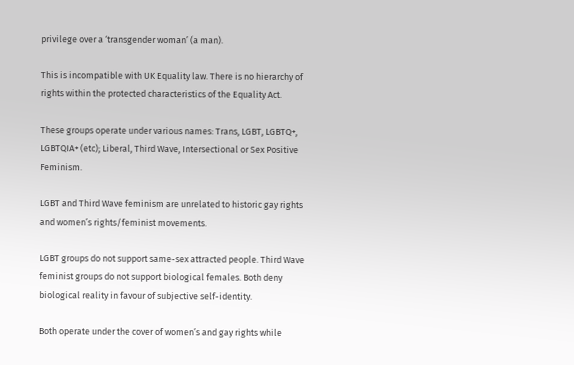privilege over a ‘transgender woman’ (a man).

This is incompatible with UK Equality law. There is no hierarchy of rights within the protected characteristics of the Equality Act.

These groups operate under various names: Trans, LGBT, LGBTQ+, LGBTQIA+ (etc); Liberal, Third Wave, Intersectional or Sex Positive Feminism.

LGBT and Third Wave feminism are unrelated to historic gay rights and women’s rights/feminist movements.

LGBT groups do not support same-sex attracted people. Third Wave feminist groups do not support biological females. Both deny biological reality in favour of subjective self-identity.

Both operate under the cover of women’s and gay rights while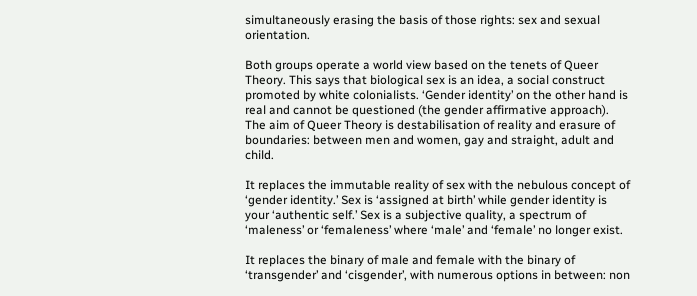simultaneously erasing the basis of those rights: sex and sexual orientation.

Both groups operate a world view based on the tenets of Queer Theory. This says that biological sex is an idea, a social construct promoted by white colonialists. ‘Gender identity’ on the other hand is real and cannot be questioned (the gender affirmative approach). The aim of Queer Theory is destabilisation of reality and erasure of boundaries: between men and women, gay and straight, adult and child.

It replaces the immutable reality of sex with the nebulous concept of ‘gender identity.’ Sex is ‘assigned at birth’ while gender identity is your ‘authentic self.’ Sex is a subjective quality, a spectrum of ‘maleness’ or ‘femaleness’ where ‘male’ and ‘female’ no longer exist.

It replaces the binary of male and female with the binary of ‘transgender’ and ‘cisgender’, with numerous options in between: non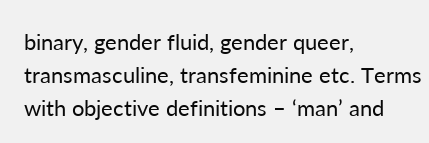binary, gender fluid, gender queer, transmasculine, transfeminine etc. Terms with objective definitions – ‘man’ and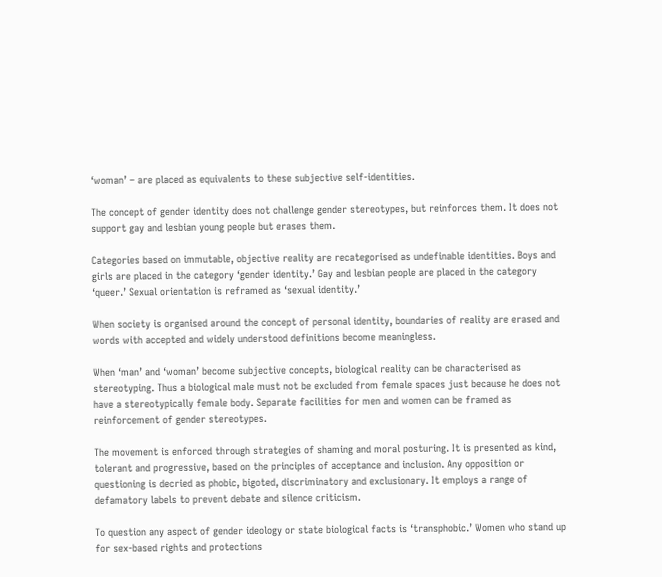‘woman’ – are placed as equivalents to these subjective self-identities.

The concept of gender identity does not challenge gender stereotypes, but reinforces them. It does not support gay and lesbian young people but erases them.

Categories based on immutable, objective reality are recategorised as undefinable identities. Boys and girls are placed in the category ‘gender identity.’ Gay and lesbian people are placed in the category ‘queer.’ Sexual orientation is reframed as ‘sexual identity.’

When society is organised around the concept of personal identity, boundaries of reality are erased and words with accepted and widely understood definitions become meaningless.

When ‘man’ and ‘woman’ become subjective concepts, biological reality can be characterised as stereotyping. Thus a biological male must not be excluded from female spaces just because he does not have a stereotypically female body. Separate facilities for men and women can be framed as reinforcement of gender stereotypes.

The movement is enforced through strategies of shaming and moral posturing. It is presented as kind, tolerant and progressive, based on the principles of acceptance and inclusion. Any opposition or questioning is decried as phobic, bigoted, discriminatory and exclusionary. It employs a range of defamatory labels to prevent debate and silence criticism.

To question any aspect of gender ideology or state biological facts is ‘transphobic.’ Women who stand up for sex-based rights and protections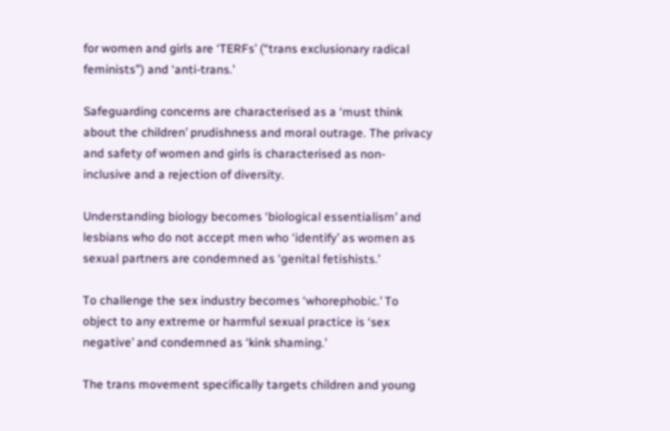for women and girls are ‘TERFs’ (“trans exclusionary radical feminists”) and ‘anti-trans.’

Safeguarding concerns are characterised as a ‘must think about the children’ prudishness and moral outrage. The privacy and safety of women and girls is characterised as non-inclusive and a rejection of diversity.

Understanding biology becomes ‘biological essentialism’ and lesbians who do not accept men who ‘identify’ as women as sexual partners are condemned as ‘genital fetishists.’

To challenge the sex industry becomes ‘whorephobic.’ To object to any extreme or harmful sexual practice is ‘sex negative’ and condemned as ‘kink shaming.’

The trans movement specifically targets children and young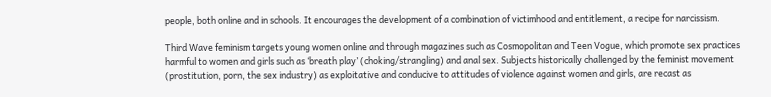people, both online and in schools. It encourages the development of a combination of victimhood and entitlement, a recipe for narcissism.

Third Wave feminism targets young women online and through magazines such as Cosmopolitan and Teen Vogue, which promote sex practices harmful to women and girls such as ‘breath play’ (choking/strangling) and anal sex. Subjects historically challenged by the feminist movement (prostitution, porn, the sex industry) as exploitative and conducive to attitudes of violence against women and girls, are recast as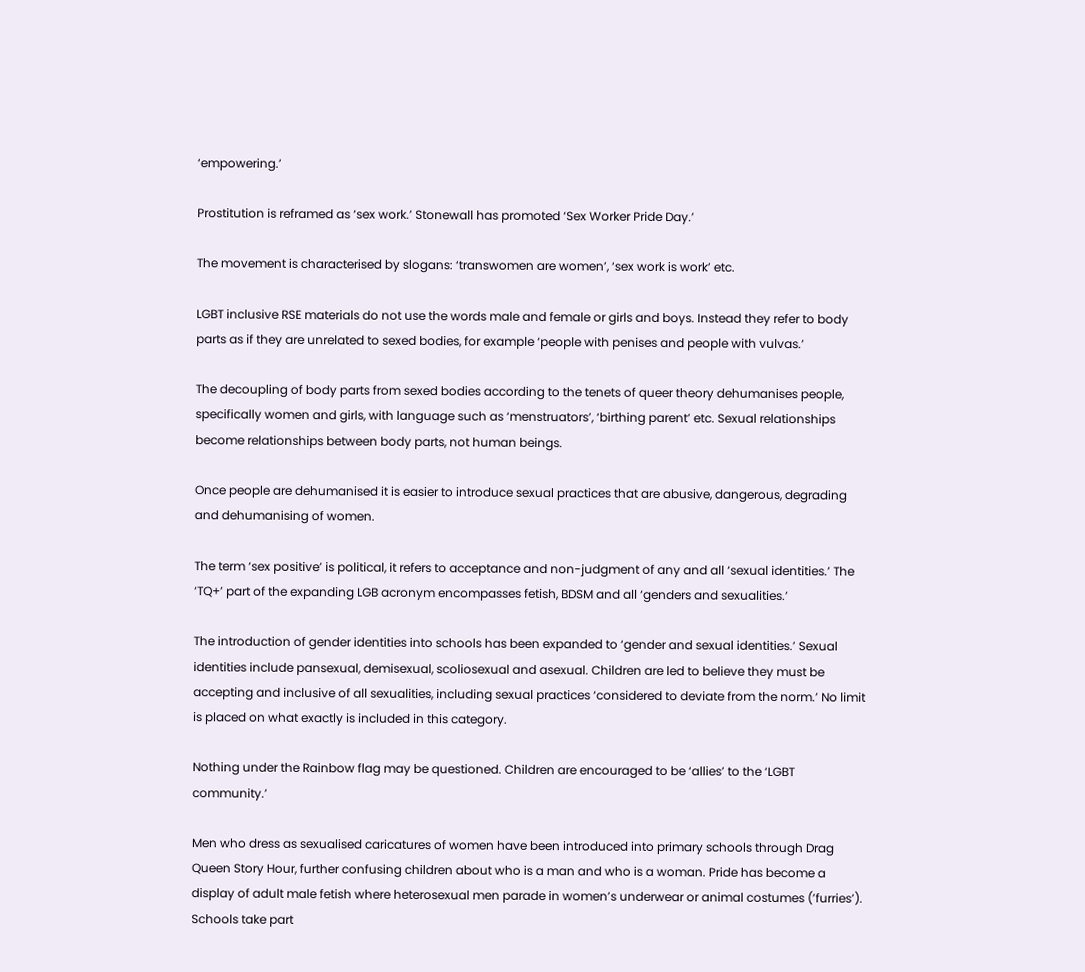‘empowering.’

Prostitution is reframed as ‘sex work.’ Stonewall has promoted ‘Sex Worker Pride Day.’

The movement is characterised by slogans: ‘transwomen are women’, ‘sex work is work’ etc.

LGBT inclusive RSE materials do not use the words male and female or girls and boys. Instead they refer to body parts as if they are unrelated to sexed bodies, for example ‘people with penises and people with vulvas.’

The decoupling of body parts from sexed bodies according to the tenets of queer theory dehumanises people, specifically women and girls, with language such as ‘menstruators’, ‘birthing parent’ etc. Sexual relationships become relationships between body parts, not human beings.

Once people are dehumanised it is easier to introduce sexual practices that are abusive, dangerous, degrading and dehumanising of women.

The term ‘sex positive’ is political, it refers to acceptance and non-judgment of any and all ‘sexual identities.’ The ‘TQ+’ part of the expanding LGB acronym encompasses fetish, BDSM and all ‘genders and sexualities.’

The introduction of gender identities into schools has been expanded to ‘gender and sexual identities.’ Sexual identities include pansexual, demisexual, scoliosexual and asexual. Children are led to believe they must be accepting and inclusive of all sexualities, including sexual practices ‘considered to deviate from the norm.’ No limit is placed on what exactly is included in this category.

Nothing under the Rainbow flag may be questioned. Children are encouraged to be ‘allies’ to the ‘LGBT community.’

Men who dress as sexualised caricatures of women have been introduced into primary schools through Drag Queen Story Hour, further confusing children about who is a man and who is a woman. Pride has become a display of adult male fetish where heterosexual men parade in women’s underwear or animal costumes (’furries’). Schools take part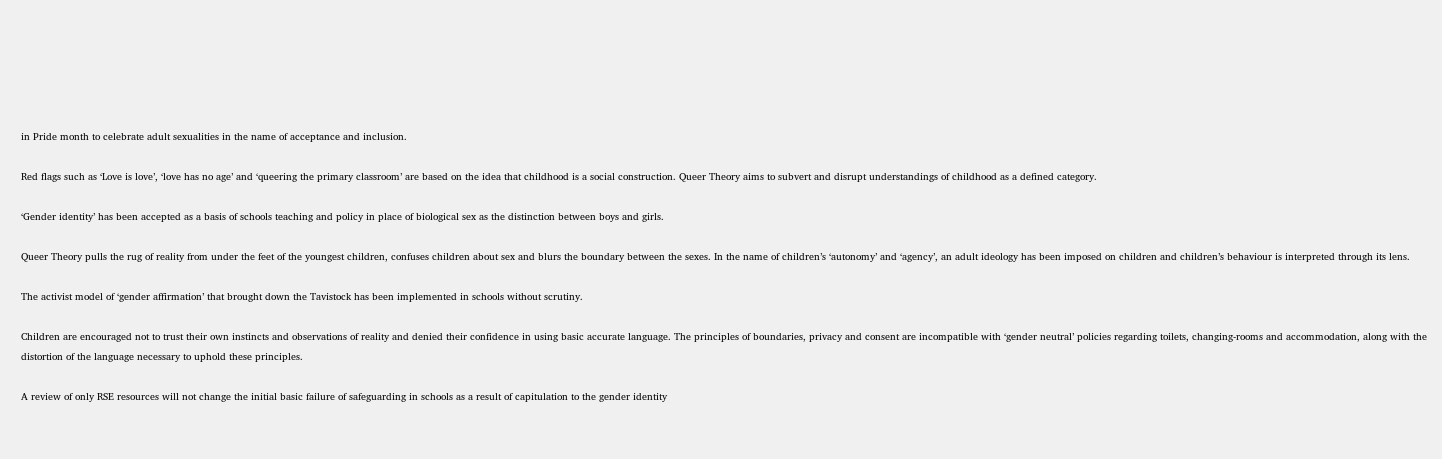in Pride month to celebrate adult sexualities in the name of acceptance and inclusion.

Red flags such as ‘Love is love’, ‘love has no age’ and ‘queering the primary classroom’ are based on the idea that childhood is a social construction. Queer Theory aims to subvert and disrupt understandings of childhood as a defined category.

‘Gender identity’ has been accepted as a basis of schools teaching and policy in place of biological sex as the distinction between boys and girls.

Queer Theory pulls the rug of reality from under the feet of the youngest children, confuses children about sex and blurs the boundary between the sexes. In the name of children’s ‘autonomy’ and ‘agency’, an adult ideology has been imposed on children and children’s behaviour is interpreted through its lens.

The activist model of ‘gender affirmation’ that brought down the Tavistock has been implemented in schools without scrutiny.

Children are encouraged not to trust their own instincts and observations of reality and denied their confidence in using basic accurate language. The principles of boundaries, privacy and consent are incompatible with ‘gender neutral’ policies regarding toilets, changing-rooms and accommodation, along with the distortion of the language necessary to uphold these principles.

A review of only RSE resources will not change the initial basic failure of safeguarding in schools as a result of capitulation to the gender identity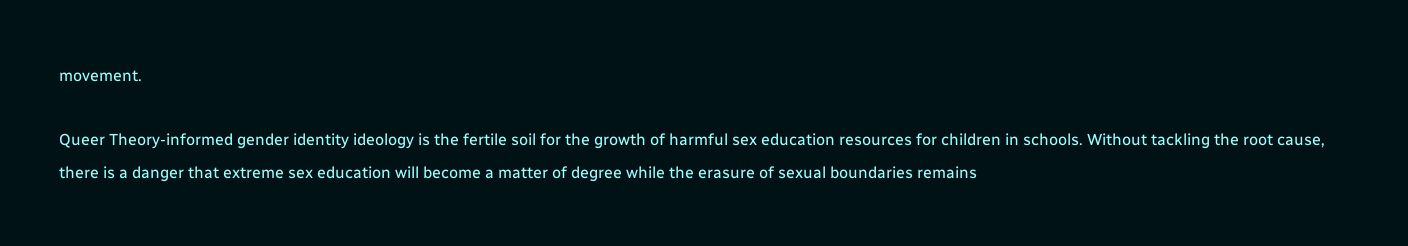movement.

Queer Theory-informed gender identity ideology is the fertile soil for the growth of harmful sex education resources for children in schools. Without tackling the root cause, there is a danger that extreme sex education will become a matter of degree while the erasure of sexual boundaries remains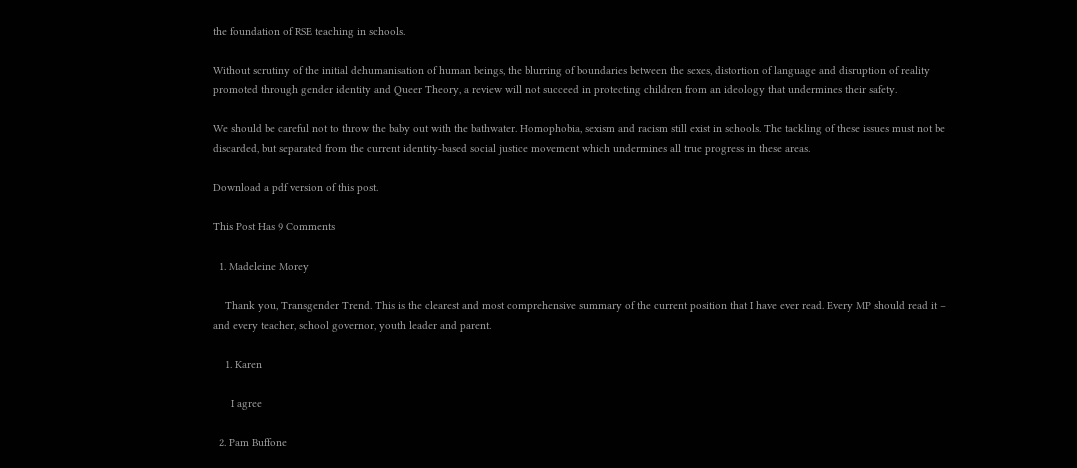the foundation of RSE teaching in schools.

Without scrutiny of the initial dehumanisation of human beings, the blurring of boundaries between the sexes, distortion of language and disruption of reality promoted through gender identity and Queer Theory, a review will not succeed in protecting children from an ideology that undermines their safety.

We should be careful not to throw the baby out with the bathwater. Homophobia, sexism and racism still exist in schools. The tackling of these issues must not be discarded, but separated from the current identity-based social justice movement which undermines all true progress in these areas.

Download a pdf version of this post.

This Post Has 9 Comments

  1. Madeleine Morey

    Thank you, Transgender Trend. This is the clearest and most comprehensive summary of the current position that I have ever read. Every MP should read it – and every teacher, school governor, youth leader and parent.

    1. Karen

      I agree

  2. Pam Buffone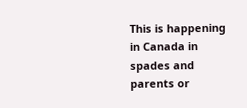This is happening in Canada in spades and parents or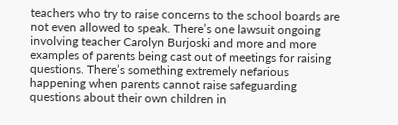teachers who try to raise concerns to the school boards are not even allowed to speak. There’s one lawsuit ongoing involving teacher Carolyn Burjoski and more and more examples of parents being cast out of meetings for raising questions. There’s something extremely nefarious happening when parents cannot raise safeguarding questions about their own children in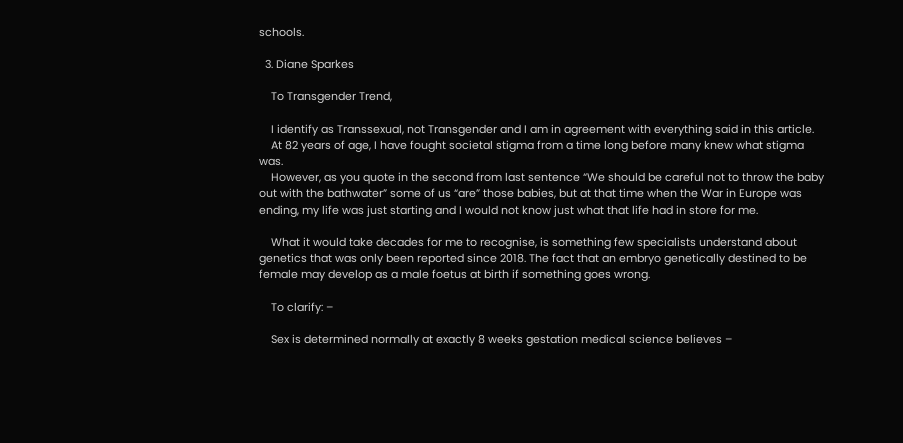schools.

  3. Diane Sparkes

    To Transgender Trend,

    I identify as Transsexual, not Transgender and I am in agreement with everything said in this article.
    At 82 years of age, I have fought societal stigma from a time long before many knew what stigma was.
    However, as you quote in the second from last sentence “We should be careful not to throw the baby out with the bathwater” some of us “are” those babies, but at that time when the War in Europe was ending, my life was just starting and I would not know just what that life had in store for me.

    What it would take decades for me to recognise, is something few specialists understand about genetics that was only been reported since 2018. The fact that an embryo genetically destined to be female may develop as a male foetus at birth if something goes wrong.

    To clarify: –

    Sex is determined normally at exactly 8 weeks gestation medical science believes –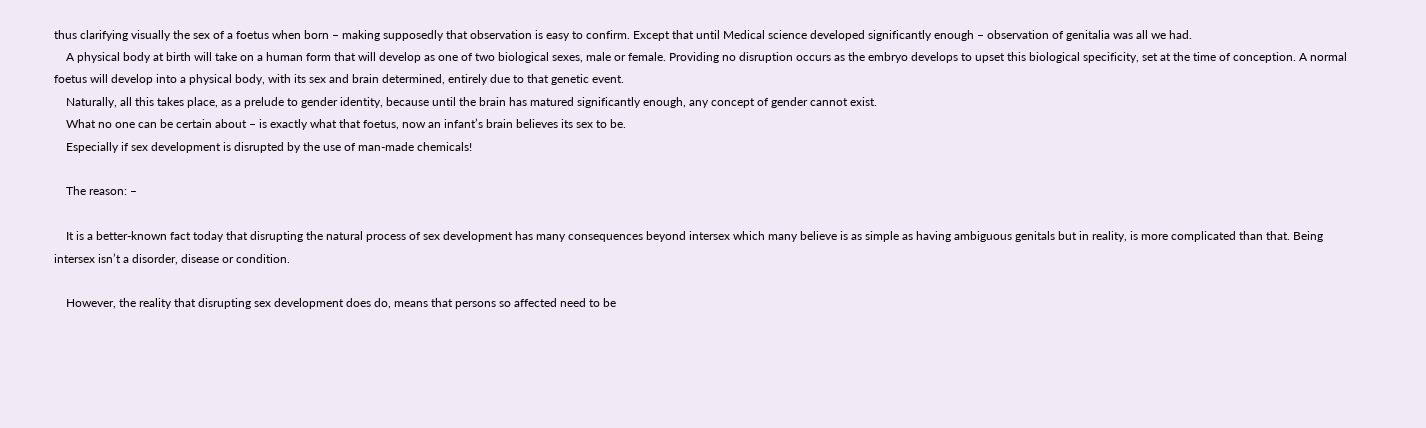thus clarifying visually the sex of a foetus when born – making supposedly that observation is easy to confirm. Except that until Medical science developed significantly enough – observation of genitalia was all we had.
    A physical body at birth will take on a human form that will develop as one of two biological sexes, male or female. Providing no disruption occurs as the embryo develops to upset this biological specificity, set at the time of conception. A normal foetus will develop into a physical body, with its sex and brain determined, entirely due to that genetic event.
    Naturally, all this takes place, as a prelude to gender identity, because until the brain has matured significantly enough, any concept of gender cannot exist.
    What no one can be certain about – is exactly what that foetus, now an infant’s brain believes its sex to be.
    Especially if sex development is disrupted by the use of man-made chemicals!

    The reason: –

    It is a better-known fact today that disrupting the natural process of sex development has many consequences beyond intersex which many believe is as simple as having ambiguous genitals but in reality, is more complicated than that. Being intersex isn’t a disorder, disease or condition.

    However, the reality that disrupting sex development does do, means that persons so affected need to be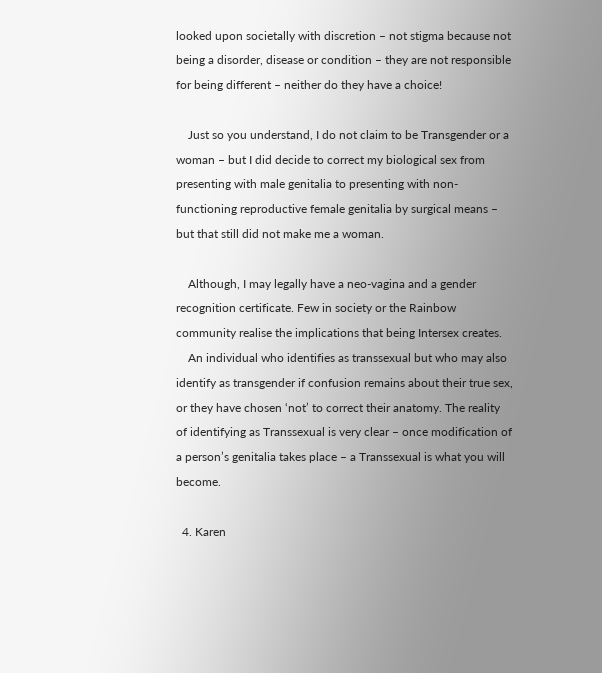looked upon societally with discretion – not stigma because not being a disorder, disease or condition – they are not responsible for being different – neither do they have a choice!

    Just so you understand, I do not claim to be Transgender or a woman – but I did decide to correct my biological sex from presenting with male genitalia to presenting with non-functioning reproductive female genitalia by surgical means – but that still did not make me a woman.

    Although, I may legally have a neo-vagina and a gender recognition certificate. Few in society or the Rainbow community realise the implications that being Intersex creates.
    An individual who identifies as transsexual but who may also identify as transgender if confusion remains about their true sex, or they have chosen ‘not’ to correct their anatomy. The reality of identifying as Transsexual is very clear – once modification of a person’s genitalia takes place – a Transsexual is what you will become.

  4. Karen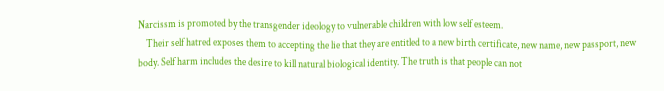Narcissm is promoted by the transgender ideology to vulnerable children with low self esteem.
    Their self hatred exposes them to accepting the lie that they are entitled to a new birth certificate, new name, new passport, new body. Self harm includes the desire to kill natural biological identity. The truth is that people can not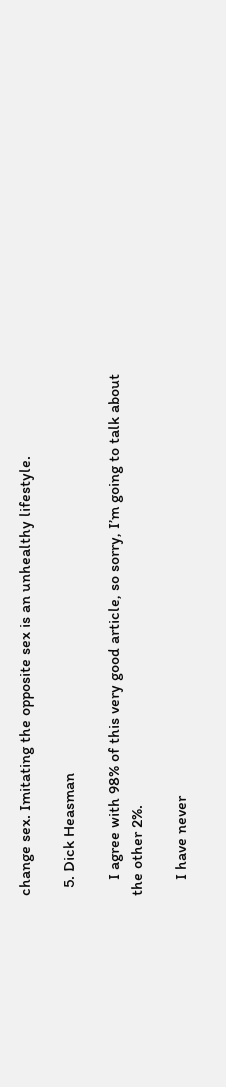change sex. Imitating the opposite sex is an unhealthy lifestyle.

  5. Dick Heasman

    I agree with 98% of this very good article, so sorry, I’m going to talk about the other 2%.

    I have never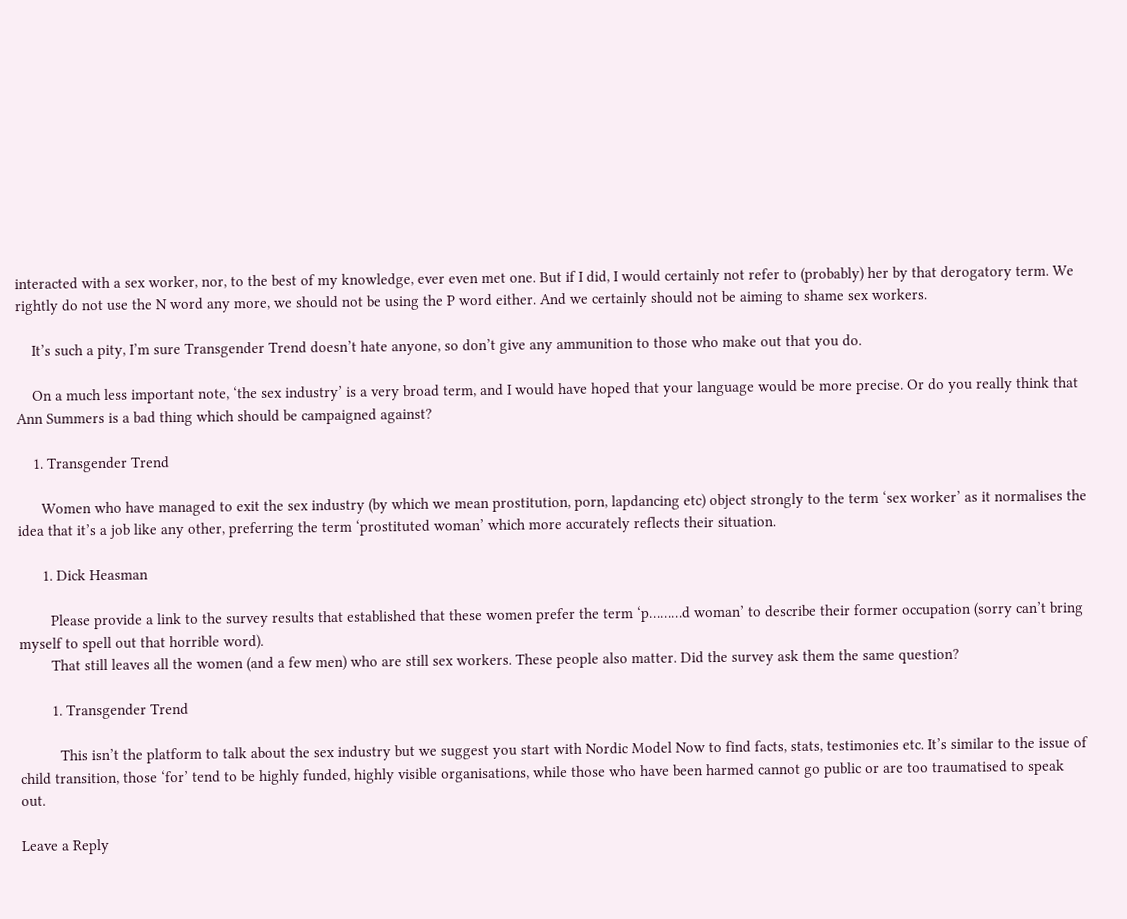interacted with a sex worker, nor, to the best of my knowledge, ever even met one. But if I did, I would certainly not refer to (probably) her by that derogatory term. We rightly do not use the N word any more, we should not be using the P word either. And we certainly should not be aiming to shame sex workers.

    It’s such a pity, I’m sure Transgender Trend doesn’t hate anyone, so don’t give any ammunition to those who make out that you do.

    On a much less important note, ‘the sex industry’ is a very broad term, and I would have hoped that your language would be more precise. Or do you really think that Ann Summers is a bad thing which should be campaigned against?

    1. Transgender Trend

      Women who have managed to exit the sex industry (by which we mean prostitution, porn, lapdancing etc) object strongly to the term ‘sex worker’ as it normalises the idea that it’s a job like any other, preferring the term ‘prostituted woman’ which more accurately reflects their situation.

      1. Dick Heasman

        Please provide a link to the survey results that established that these women prefer the term ‘p………d woman’ to describe their former occupation (sorry can’t bring myself to spell out that horrible word).
        That still leaves all the women (and a few men) who are still sex workers. These people also matter. Did the survey ask them the same question?

        1. Transgender Trend

          This isn’t the platform to talk about the sex industry but we suggest you start with Nordic Model Now to find facts, stats, testimonies etc. It’s similar to the issue of child transition, those ‘for’ tend to be highly funded, highly visible organisations, while those who have been harmed cannot go public or are too traumatised to speak out.

Leave a Reply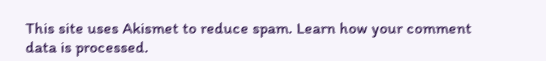This site uses Akismet to reduce spam. Learn how your comment data is processed.